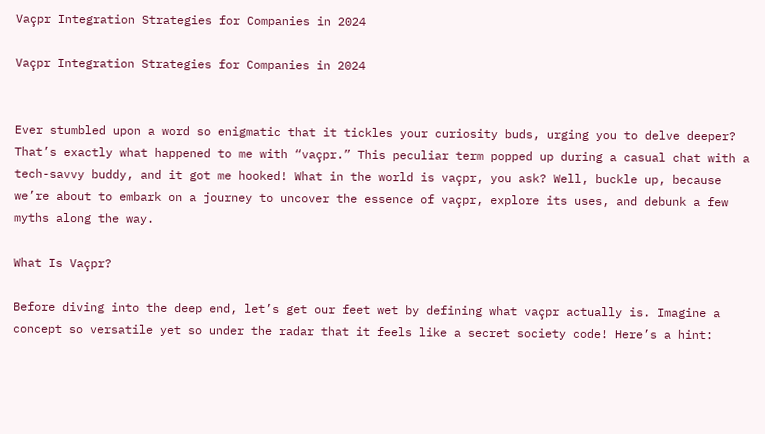Vaçpr Integration Strategies for Companies in 2024

Vaçpr Integration Strategies for Companies in 2024


Ever stumbled upon a word so enigmatic that it tickles your curiosity buds, urging you to delve deeper? That’s exactly what happened to me with “vaçpr.” This peculiar term popped up during a casual chat with a tech-savvy buddy, and it got me hooked! What in the world is vaçpr, you ask? Well, buckle up, because we’re about to embark on a journey to uncover the essence of vaçpr, explore its uses, and debunk a few myths along the way.

What Is Vaçpr?

Before diving into the deep end, let’s get our feet wet by defining what vaçpr actually is. Imagine a concept so versatile yet so under the radar that it feels like a secret society code! Here’s a hint: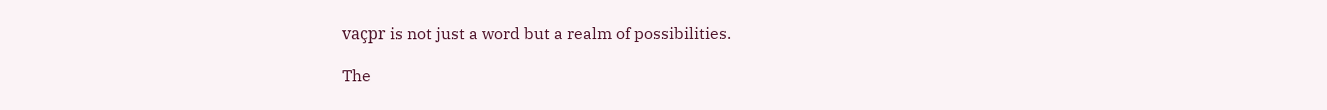vaçpr is not just a word but a realm of possibilities.

The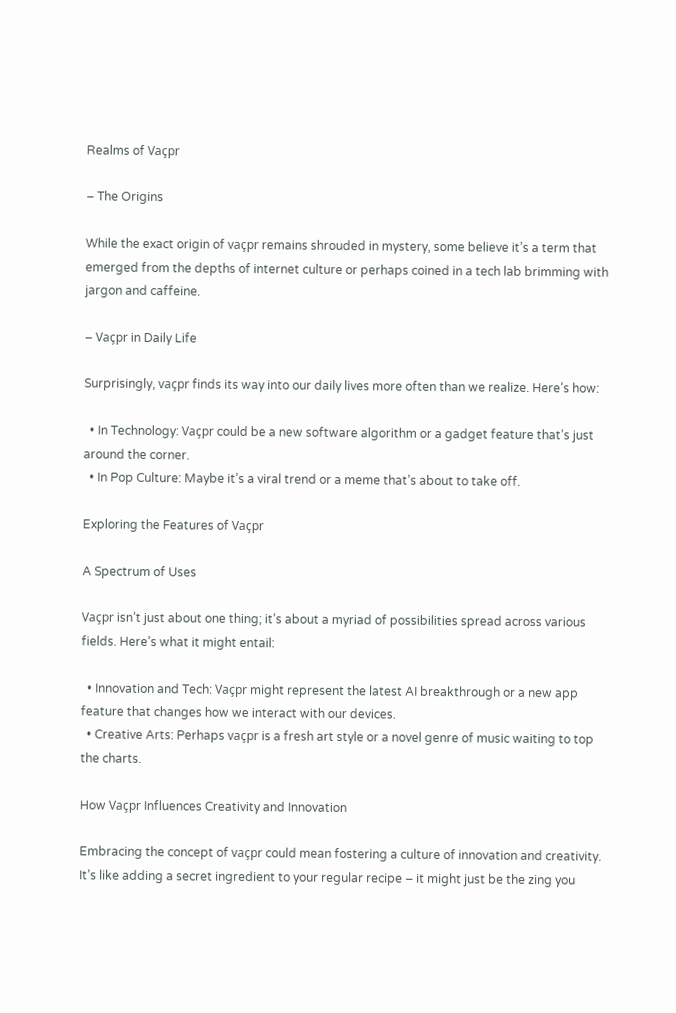Realms of Vaçpr

– The Origins

While the exact origin of vaçpr remains shrouded in mystery, some believe it’s a term that emerged from the depths of internet culture or perhaps coined in a tech lab brimming with jargon and caffeine.

– Vaçpr in Daily Life

Surprisingly, vaçpr finds its way into our daily lives more often than we realize. Here’s how:

  • In Technology: Vaçpr could be a new software algorithm or a gadget feature that’s just around the corner.
  • In Pop Culture: Maybe it’s a viral trend or a meme that’s about to take off.

Exploring the Features of Vaçpr

A Spectrum of Uses

Vaçpr isn’t just about one thing; it’s about a myriad of possibilities spread across various fields. Here’s what it might entail:

  • Innovation and Tech: Vaçpr might represent the latest AI breakthrough or a new app feature that changes how we interact with our devices.
  • Creative Arts: Perhaps vaçpr is a fresh art style or a novel genre of music waiting to top the charts.

How Vaçpr Influences Creativity and Innovation

Embracing the concept of vaçpr could mean fostering a culture of innovation and creativity. It’s like adding a secret ingredient to your regular recipe – it might just be the zing you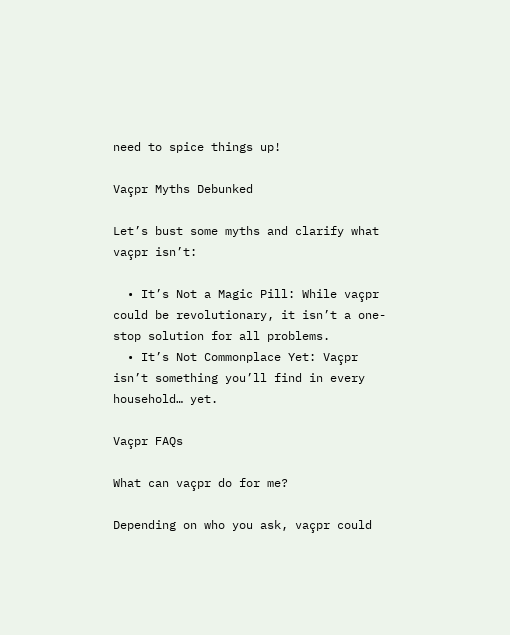need to spice things up!

Vaçpr Myths Debunked

Let’s bust some myths and clarify what vaçpr isn’t:

  • It’s Not a Magic Pill: While vaçpr could be revolutionary, it isn’t a one-stop solution for all problems.
  • It’s Not Commonplace Yet: Vaçpr isn’t something you’ll find in every household… yet.

Vaçpr FAQs

What can vaçpr do for me?

Depending on who you ask, vaçpr could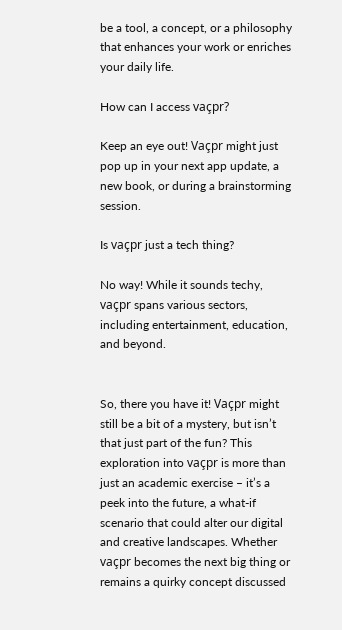be a tool, a concept, or a philosophy that enhances your work or enriches your daily life.

How can I access vaçpr?

Keep an eye out! Vaçpr might just pop up in your next app update, a new book, or during a brainstorming session.

Is vaçpr just a tech thing?

No way! While it sounds techy, vaçpr spans various sectors, including entertainment, education, and beyond.


So, there you have it! Vaçpr might still be a bit of a mystery, but isn’t that just part of the fun? This exploration into vaçpr is more than just an academic exercise – it’s a peek into the future, a what-if scenario that could alter our digital and creative landscapes. Whether vaçpr becomes the next big thing or remains a quirky concept discussed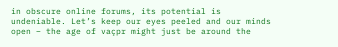in obscure online forums, its potential is undeniable. Let’s keep our eyes peeled and our minds open – the age of vaçpr might just be around the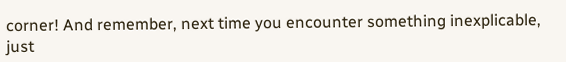corner! And remember, next time you encounter something inexplicable, just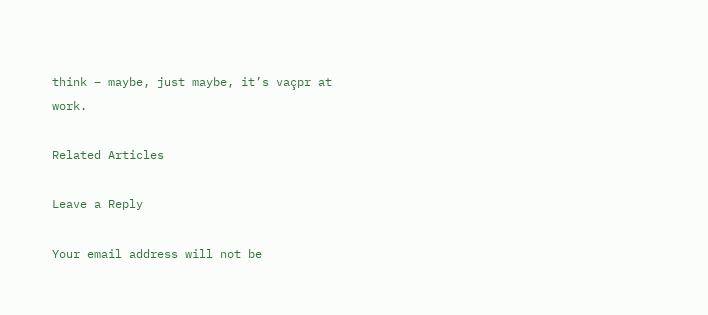think – maybe, just maybe, it’s vaçpr at work.

Related Articles

Leave a Reply

Your email address will not be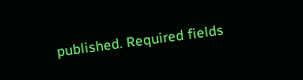published. Required fields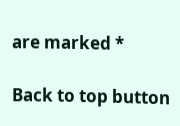are marked *

Back to top button